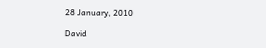28 January, 2010

David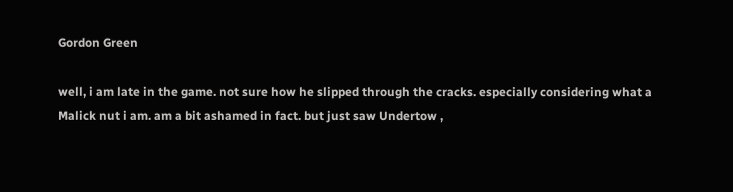Gordon Green

well, i am late in the game. not sure how he slipped through the cracks. especially considering what a Malick nut i am. am a bit ashamed in fact. but just saw Undertow ,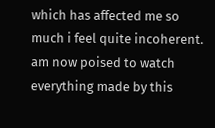which has affected me so much i feel quite incoherent. am now poised to watch everything made by this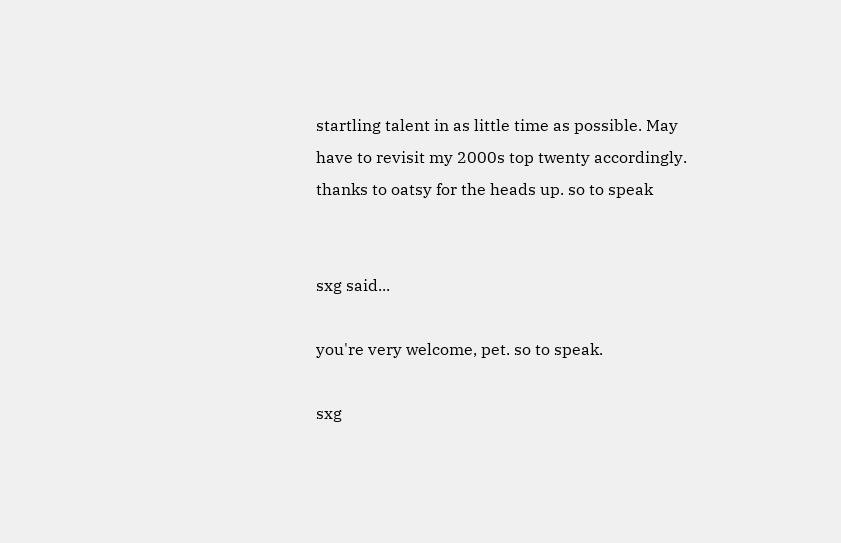startling talent in as little time as possible. May have to revisit my 2000s top twenty accordingly.
thanks to oatsy for the heads up. so to speak


sxg said...

you're very welcome, pet. so to speak.

sxg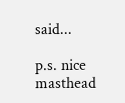said...

p.s. nice masthead